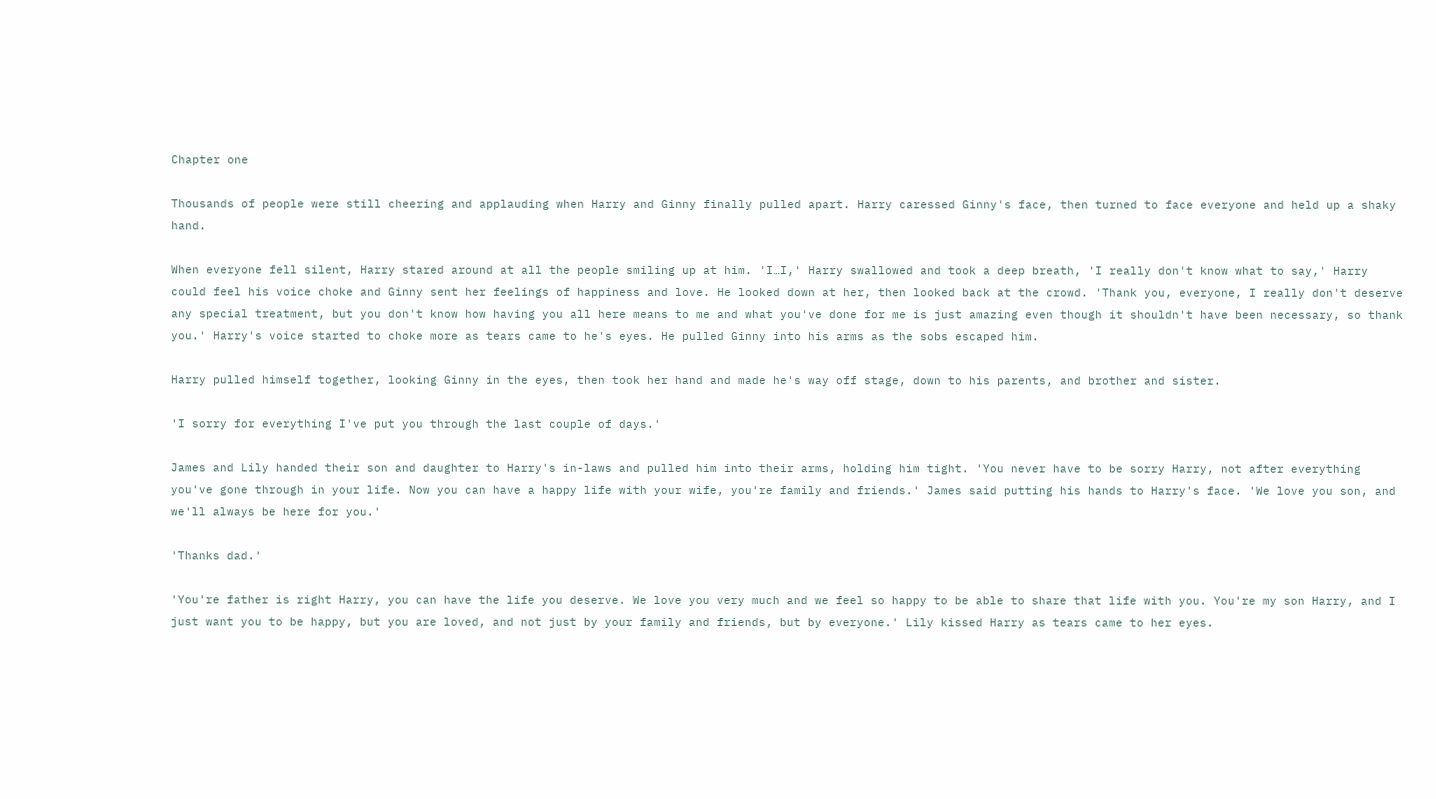Chapter one

Thousands of people were still cheering and applauding when Harry and Ginny finally pulled apart. Harry caressed Ginny's face, then turned to face everyone and held up a shaky hand.

When everyone fell silent, Harry stared around at all the people smiling up at him. 'I…I,' Harry swallowed and took a deep breath, 'I really don't know what to say,' Harry could feel his voice choke and Ginny sent her feelings of happiness and love. He looked down at her, then looked back at the crowd. 'Thank you, everyone, I really don't deserve any special treatment, but you don't know how having you all here means to me and what you've done for me is just amazing even though it shouldn't have been necessary, so thank you.' Harry's voice started to choke more as tears came to he's eyes. He pulled Ginny into his arms as the sobs escaped him.

Harry pulled himself together, looking Ginny in the eyes, then took her hand and made he's way off stage, down to his parents, and brother and sister.

'I sorry for everything I've put you through the last couple of days.'

James and Lily handed their son and daughter to Harry's in-laws and pulled him into their arms, holding him tight. 'You never have to be sorry Harry, not after everything you've gone through in your life. Now you can have a happy life with your wife, you're family and friends.' James said putting his hands to Harry's face. 'We love you son, and we'll always be here for you.'

'Thanks dad.'

'You're father is right Harry, you can have the life you deserve. We love you very much and we feel so happy to be able to share that life with you. You're my son Harry, and I just want you to be happy, but you are loved, and not just by your family and friends, but by everyone.' Lily kissed Harry as tears came to her eyes.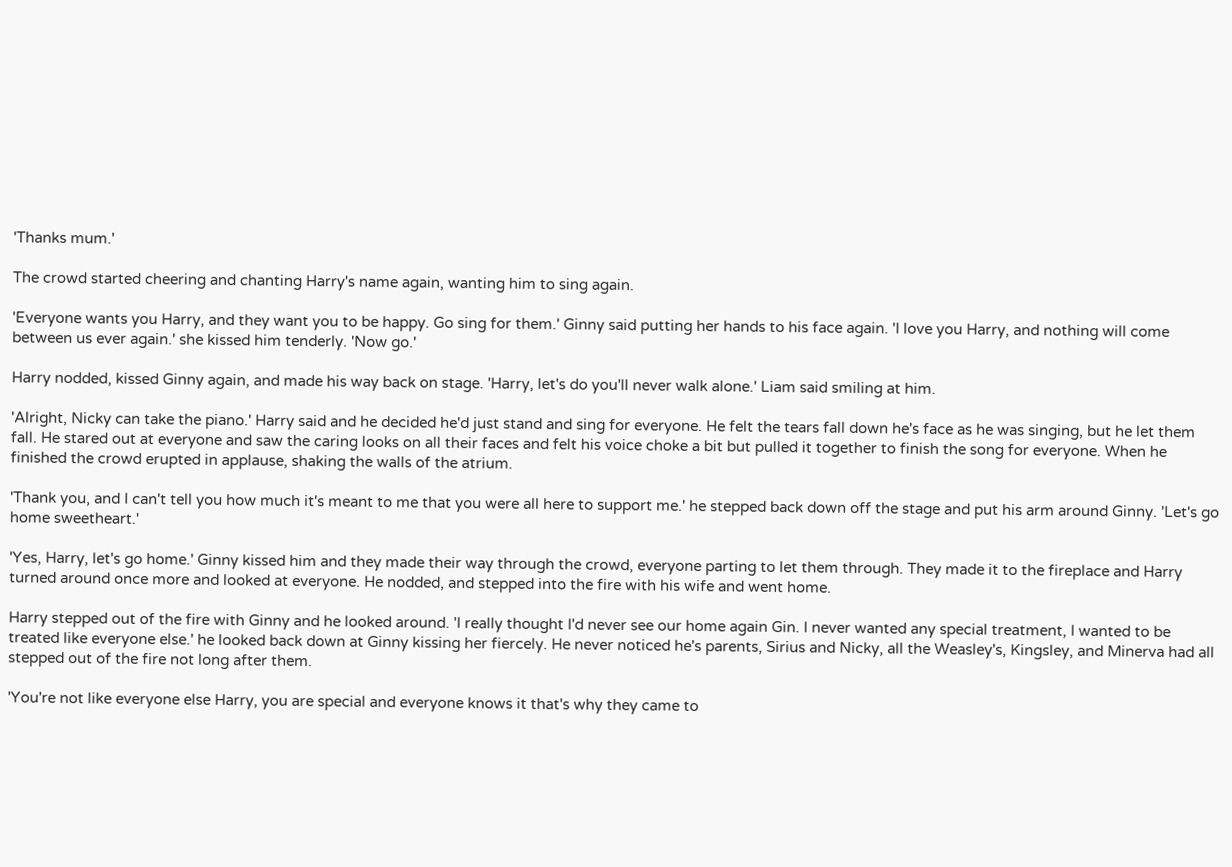'Thanks mum.'

The crowd started cheering and chanting Harry's name again, wanting him to sing again.

'Everyone wants you Harry, and they want you to be happy. Go sing for them.' Ginny said putting her hands to his face again. 'I love you Harry, and nothing will come between us ever again.' she kissed him tenderly. 'Now go.'

Harry nodded, kissed Ginny again, and made his way back on stage. 'Harry, let's do you'll never walk alone.' Liam said smiling at him.

'Alright, Nicky can take the piano.' Harry said and he decided he'd just stand and sing for everyone. He felt the tears fall down he's face as he was singing, but he let them fall. He stared out at everyone and saw the caring looks on all their faces and felt his voice choke a bit but pulled it together to finish the song for everyone. When he finished the crowd erupted in applause, shaking the walls of the atrium.

'Thank you, and I can't tell you how much it's meant to me that you were all here to support me.' he stepped back down off the stage and put his arm around Ginny. 'Let's go home sweetheart.'

'Yes, Harry, let's go home.' Ginny kissed him and they made their way through the crowd, everyone parting to let them through. They made it to the fireplace and Harry turned around once more and looked at everyone. He nodded, and stepped into the fire with his wife and went home.

Harry stepped out of the fire with Ginny and he looked around. 'I really thought I'd never see our home again Gin. I never wanted any special treatment, I wanted to be treated like everyone else.' he looked back down at Ginny kissing her fiercely. He never noticed he's parents, Sirius and Nicky, all the Weasley's, Kingsley, and Minerva had all stepped out of the fire not long after them.

'You're not like everyone else Harry, you are special and everyone knows it that's why they came to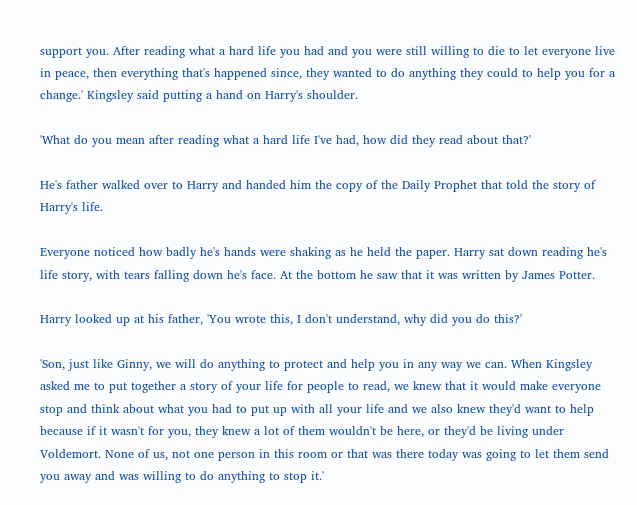support you. After reading what a hard life you had and you were still willing to die to let everyone live in peace, then everything that's happened since, they wanted to do anything they could to help you for a change.' Kingsley said putting a hand on Harry's shoulder.

'What do you mean after reading what a hard life I've had, how did they read about that?'

He's father walked over to Harry and handed him the copy of the Daily Prophet that told the story of Harry's life.

Everyone noticed how badly he's hands were shaking as he held the paper. Harry sat down reading he's life story, with tears falling down he's face. At the bottom he saw that it was written by James Potter.

Harry looked up at his father, 'You wrote this, I don't understand, why did you do this?'

'Son, just like Ginny, we will do anything to protect and help you in any way we can. When Kingsley asked me to put together a story of your life for people to read, we knew that it would make everyone stop and think about what you had to put up with all your life and we also knew they'd want to help because if it wasn't for you, they knew a lot of them wouldn't be here, or they'd be living under Voldemort. None of us, not one person in this room or that was there today was going to let them send you away and was willing to do anything to stop it.'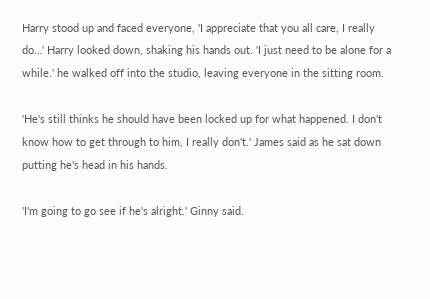Harry stood up and faced everyone, 'I appreciate that you all care, I really do…' Harry looked down, shaking his hands out. 'I just need to be alone for a while.' he walked off into the studio, leaving everyone in the sitting room.

'He's still thinks he should have been locked up for what happened. I don't know how to get through to him, I really don't.' James said as he sat down putting he's head in his hands.

'I'm going to go see if he's alright.' Ginny said.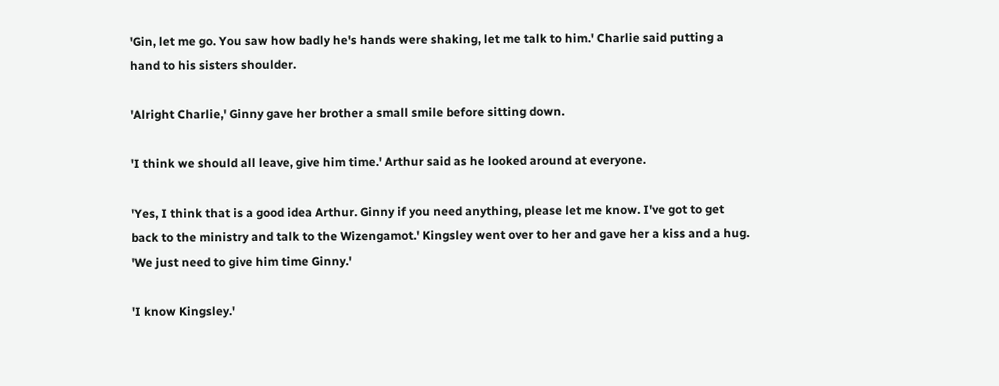'Gin, let me go. You saw how badly he's hands were shaking, let me talk to him.' Charlie said putting a hand to his sisters shoulder.

'Alright Charlie,' Ginny gave her brother a small smile before sitting down.

'I think we should all leave, give him time.' Arthur said as he looked around at everyone.

'Yes, I think that is a good idea Arthur. Ginny if you need anything, please let me know. I've got to get back to the ministry and talk to the Wizengamot.' Kingsley went over to her and gave her a kiss and a hug. 'We just need to give him time Ginny.'

'I know Kingsley.'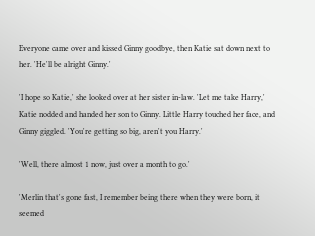Everyone came over and kissed Ginny goodbye, then Katie sat down next to her. 'He'll be alright Ginny.'

'I hope so Katie,' she looked over at her sister in-law. 'Let me take Harry,' Katie nodded and handed her son to Ginny. Little Harry touched her face, and Ginny giggled. 'You're getting so big, aren't you Harry.'

'Well, there almost 1 now, just over a month to go.'

'Merlin that's gone fast, I remember being there when they were born, it seemed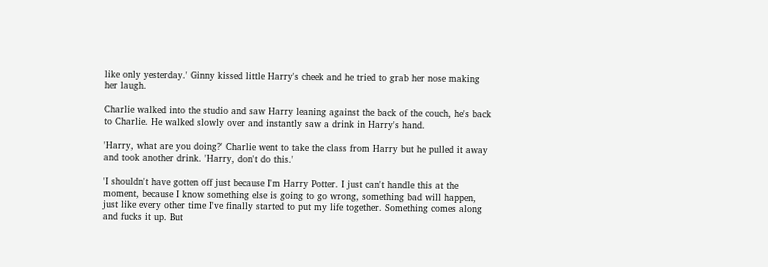like only yesterday.' Ginny kissed little Harry's cheek and he tried to grab her nose making her laugh.

Charlie walked into the studio and saw Harry leaning against the back of the couch, he's back to Charlie. He walked slowly over and instantly saw a drink in Harry's hand.

'Harry, what are you doing?' Charlie went to take the class from Harry but he pulled it away and took another drink. 'Harry, don't do this.'

'I shouldn't have gotten off just because I'm Harry Potter. I just can't handle this at the moment, because I know something else is going to go wrong, something bad will happen, just like every other time I've finally started to put my life together. Something comes along and fucks it up. But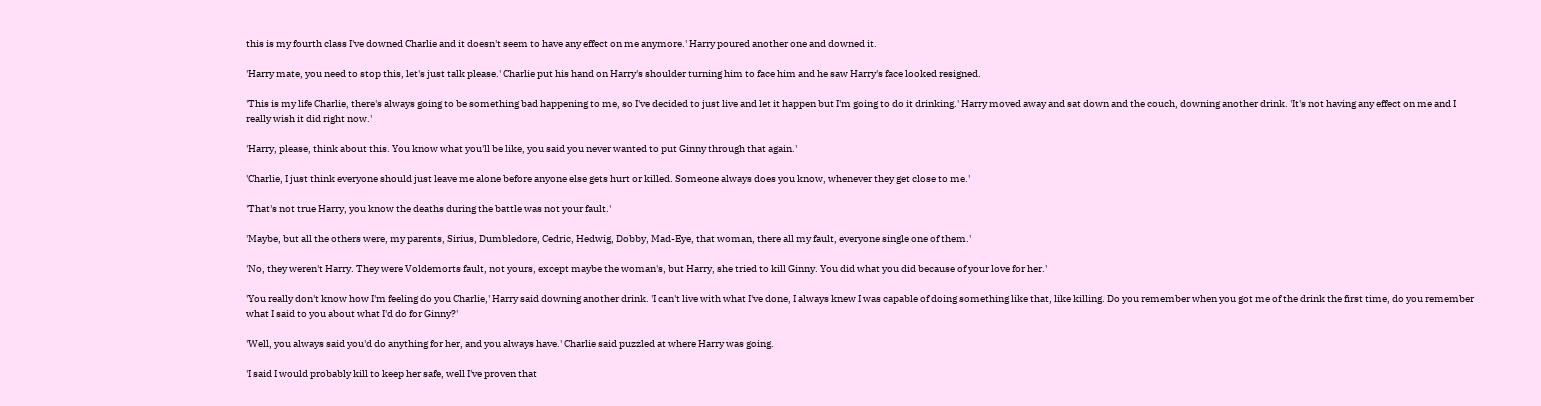this is my fourth class I've downed Charlie and it doesn't seem to have any effect on me anymore.' Harry poured another one and downed it.

'Harry mate, you need to stop this, let's just talk please.' Charlie put his hand on Harry's shoulder turning him to face him and he saw Harry's face looked resigned.

'This is my life Charlie, there's always going to be something bad happening to me, so I've decided to just live and let it happen but I'm going to do it drinking.' Harry moved away and sat down and the couch, downing another drink. 'It's not having any effect on me and I really wish it did right now.'

'Harry, please, think about this. You know what you'll be like, you said you never wanted to put Ginny through that again.'

'Charlie, I just think everyone should just leave me alone before anyone else gets hurt or killed. Someone always does you know, whenever they get close to me.'

'That's not true Harry, you know the deaths during the battle was not your fault.'

'Maybe, but all the others were, my parents, Sirius, Dumbledore, Cedric, Hedwig, Dobby, Mad-Eye, that woman, there all my fault, everyone single one of them.'

'No, they weren't Harry. They were Voldemorts fault, not yours, except maybe the woman's, but Harry, she tried to kill Ginny. You did what you did because of your love for her.'

'You really don't know how I'm feeling do you Charlie,' Harry said downing another drink. 'I can't live with what I've done, I always knew I was capable of doing something like that, like killing. Do you remember when you got me of the drink the first time, do you remember what I said to you about what I'd do for Ginny?'

'Well, you always said you'd do anything for her, and you always have.' Charlie said puzzled at where Harry was going.

'I said I would probably kill to keep her safe, well I've proven that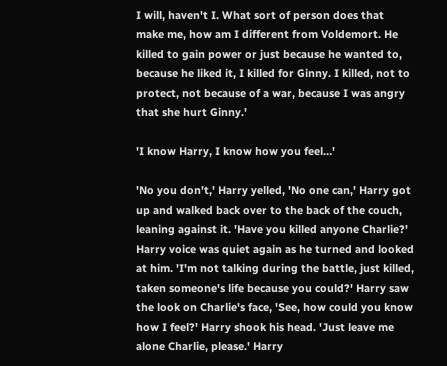I will, haven't I. What sort of person does that make me, how am I different from Voldemort. He killed to gain power or just because he wanted to, because he liked it, I killed for Ginny. I killed, not to protect, not because of a war, because I was angry that she hurt Ginny.'

'I know Harry, I know how you feel…'

'No you don't,' Harry yelled, 'No one can,' Harry got up and walked back over to the back of the couch, leaning against it. 'Have you killed anyone Charlie?' Harry voice was quiet again as he turned and looked at him. 'I'm not talking during the battle, just killed, taken someone's life because you could?' Harry saw the look on Charlie's face, 'See, how could you know how I feel?' Harry shook his head. 'Just leave me alone Charlie, please.' Harry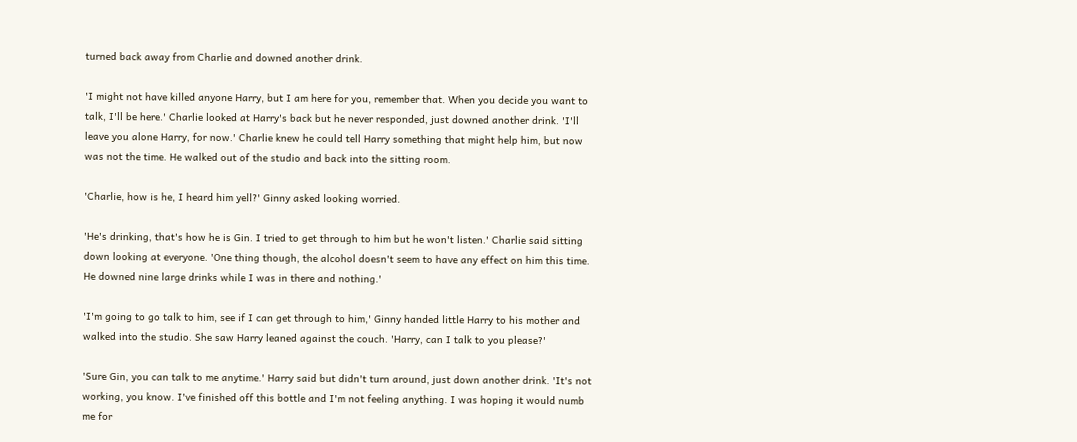turned back away from Charlie and downed another drink.

'I might not have killed anyone Harry, but I am here for you, remember that. When you decide you want to talk, I'll be here.' Charlie looked at Harry's back but he never responded, just downed another drink. 'I'll leave you alone Harry, for now.' Charlie knew he could tell Harry something that might help him, but now was not the time. He walked out of the studio and back into the sitting room.

'Charlie, how is he, I heard him yell?' Ginny asked looking worried.

'He's drinking, that's how he is Gin. I tried to get through to him but he won't listen.' Charlie said sitting down looking at everyone. 'One thing though, the alcohol doesn't seem to have any effect on him this time. He downed nine large drinks while I was in there and nothing.'

'I'm going to go talk to him, see if I can get through to him,' Ginny handed little Harry to his mother and walked into the studio. She saw Harry leaned against the couch. 'Harry, can I talk to you please?'

'Sure Gin, you can talk to me anytime.' Harry said but didn't turn around, just down another drink. 'It's not working, you know. I've finished off this bottle and I'm not feeling anything. I was hoping it would numb me for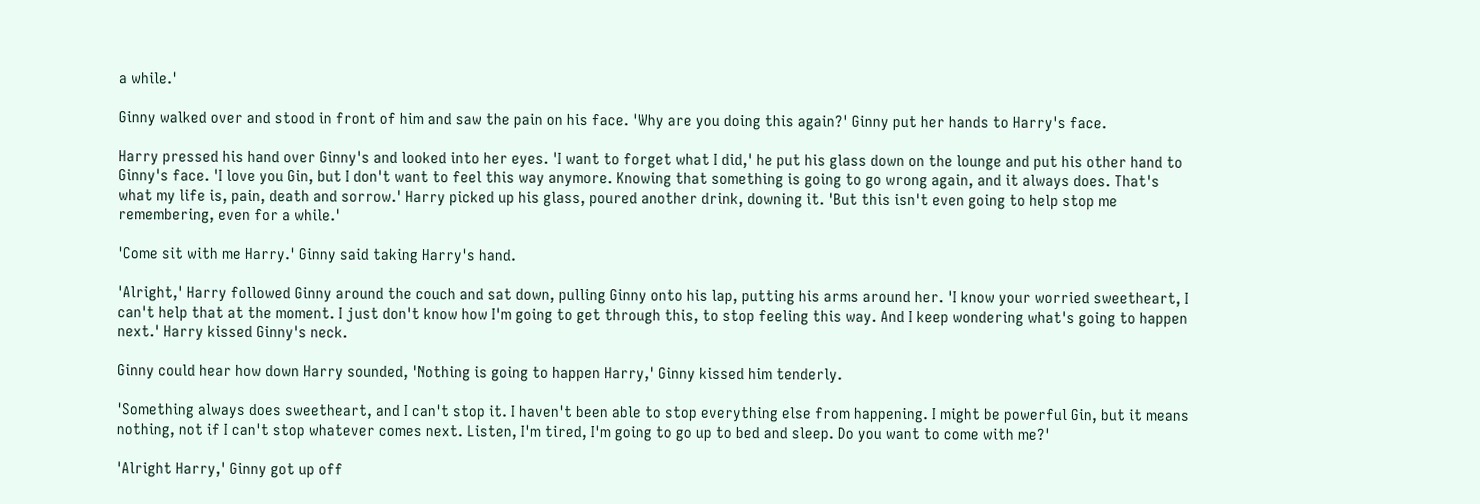a while.'

Ginny walked over and stood in front of him and saw the pain on his face. 'Why are you doing this again?' Ginny put her hands to Harry's face.

Harry pressed his hand over Ginny's and looked into her eyes. 'I want to forget what I did,' he put his glass down on the lounge and put his other hand to Ginny's face. 'I love you Gin, but I don't want to feel this way anymore. Knowing that something is going to go wrong again, and it always does. That's what my life is, pain, death and sorrow.' Harry picked up his glass, poured another drink, downing it. 'But this isn't even going to help stop me remembering, even for a while.'

'Come sit with me Harry.' Ginny said taking Harry's hand.

'Alright,' Harry followed Ginny around the couch and sat down, pulling Ginny onto his lap, putting his arms around her. 'I know your worried sweetheart, I can't help that at the moment. I just don't know how I'm going to get through this, to stop feeling this way. And I keep wondering what's going to happen next.' Harry kissed Ginny's neck.

Ginny could hear how down Harry sounded, 'Nothing is going to happen Harry,' Ginny kissed him tenderly.

'Something always does sweetheart, and I can't stop it. I haven't been able to stop everything else from happening. I might be powerful Gin, but it means nothing, not if I can't stop whatever comes next. Listen, I'm tired, I'm going to go up to bed and sleep. Do you want to come with me?'

'Alright Harry,' Ginny got up off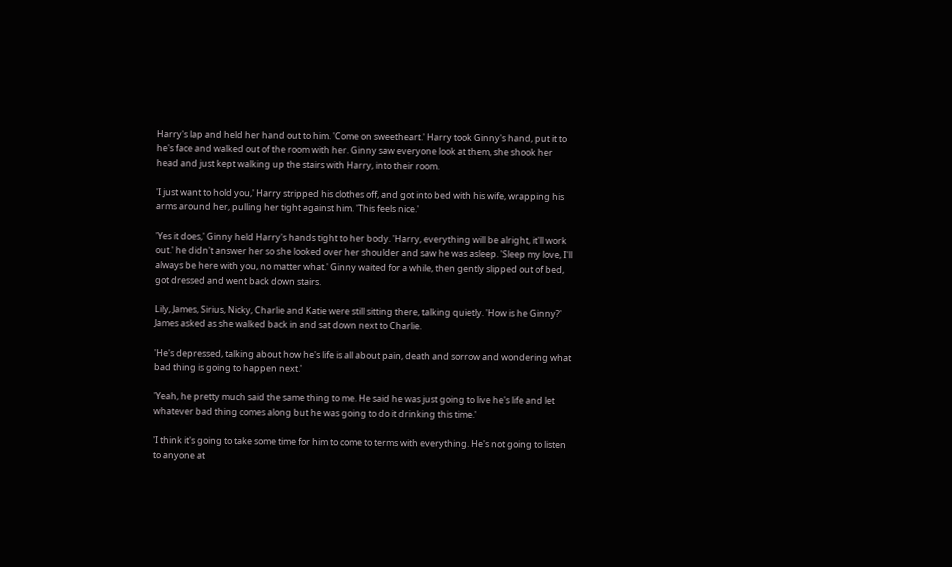Harry's lap and held her hand out to him. 'Come on sweetheart.' Harry took Ginny's hand, put it to he's face and walked out of the room with her. Ginny saw everyone look at them, she shook her head and just kept walking up the stairs with Harry, into their room.

'I just want to hold you,' Harry stripped his clothes off, and got into bed with his wife, wrapping his arms around her, pulling her tight against him. 'This feels nice.'

'Yes it does,' Ginny held Harry's hands tight to her body. 'Harry, everything will be alright, it'll work out.' he didn't answer her so she looked over her shoulder and saw he was asleep. 'Sleep my love, I'll always be here with you, no matter what.' Ginny waited for a while, then gently slipped out of bed, got dressed and went back down stairs.

Lily, James, Sirius, Nicky, Charlie and Katie were still sitting there, talking quietly. 'How is he Ginny?' James asked as she walked back in and sat down next to Charlie.

'He's depressed, talking about how he's life is all about pain, death and sorrow and wondering what bad thing is going to happen next.'

'Yeah, he pretty much said the same thing to me. He said he was just going to live he's life and let whatever bad thing comes along but he was going to do it drinking this time.'

'I think it's going to take some time for him to come to terms with everything. He's not going to listen to anyone at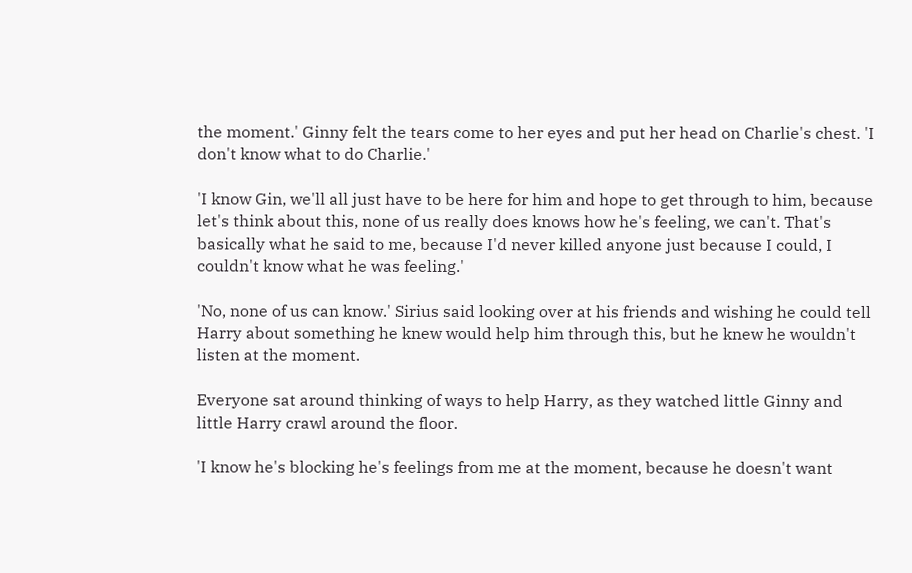the moment.' Ginny felt the tears come to her eyes and put her head on Charlie's chest. 'I don't know what to do Charlie.'

'I know Gin, we'll all just have to be here for him and hope to get through to him, because let's think about this, none of us really does knows how he's feeling, we can't. That's basically what he said to me, because I'd never killed anyone just because I could, I couldn't know what he was feeling.'

'No, none of us can know.' Sirius said looking over at his friends and wishing he could tell Harry about something he knew would help him through this, but he knew he wouldn't listen at the moment.

Everyone sat around thinking of ways to help Harry, as they watched little Ginny and little Harry crawl around the floor.

'I know he's blocking he's feelings from me at the moment, because he doesn't want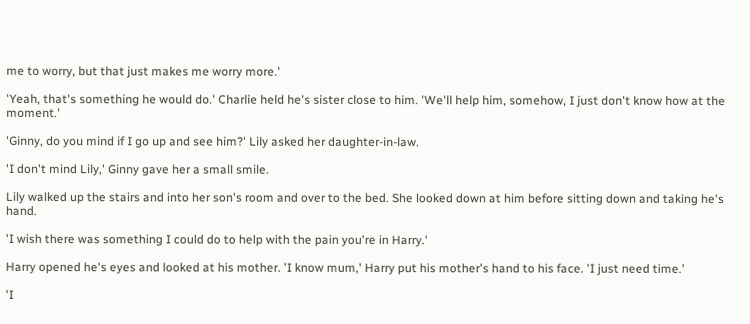me to worry, but that just makes me worry more.'

'Yeah, that's something he would do.' Charlie held he's sister close to him. 'We'll help him, somehow, I just don't know how at the moment.'

'Ginny, do you mind if I go up and see him?' Lily asked her daughter-in-law.

'I don't mind Lily,' Ginny gave her a small smile.

Lily walked up the stairs and into her son's room and over to the bed. She looked down at him before sitting down and taking he's hand.

'I wish there was something I could do to help with the pain you're in Harry.'

Harry opened he's eyes and looked at his mother. 'I know mum,' Harry put his mother's hand to his face. 'I just need time.'

'I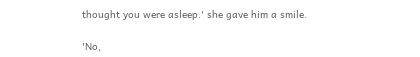thought you were asleep.' she gave him a smile.

'No,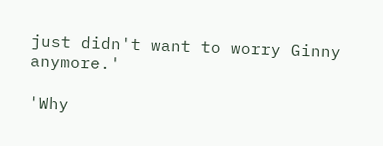just didn't want to worry Ginny anymore.'

'Why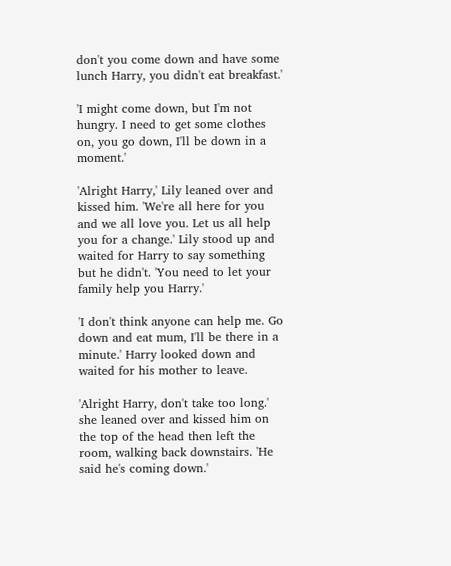don't you come down and have some lunch Harry, you didn't eat breakfast.'

'I might come down, but I'm not hungry. I need to get some clothes on, you go down, I'll be down in a moment.'

'Alright Harry,' Lily leaned over and kissed him. 'We're all here for you and we all love you. Let us all help you for a change.' Lily stood up and waited for Harry to say something but he didn't. 'You need to let your family help you Harry.'

'I don't think anyone can help me. Go down and eat mum, I'll be there in a minute.' Harry looked down and waited for his mother to leave.

'Alright Harry, don't take too long.' she leaned over and kissed him on the top of the head then left the room, walking back downstairs. 'He said he's coming down.'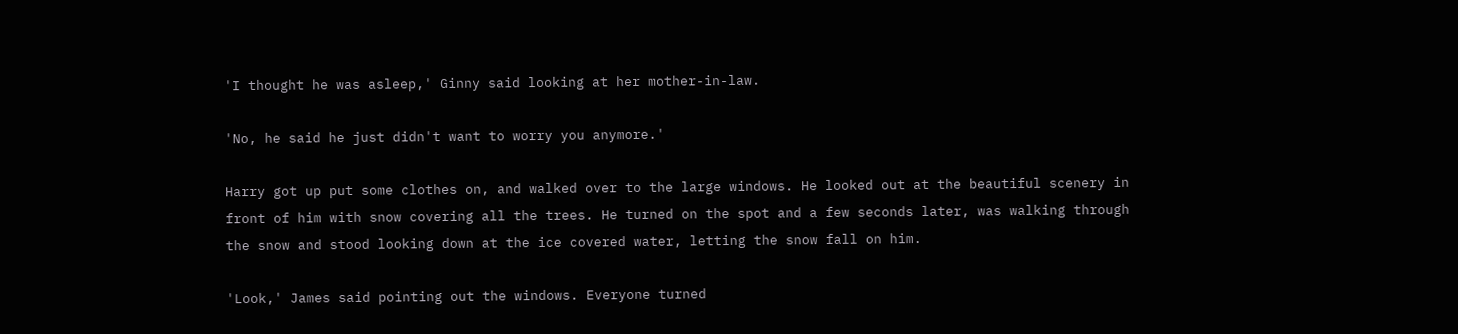'I thought he was asleep,' Ginny said looking at her mother-in-law.

'No, he said he just didn't want to worry you anymore.'

Harry got up put some clothes on, and walked over to the large windows. He looked out at the beautiful scenery in front of him with snow covering all the trees. He turned on the spot and a few seconds later, was walking through the snow and stood looking down at the ice covered water, letting the snow fall on him.

'Look,' James said pointing out the windows. Everyone turned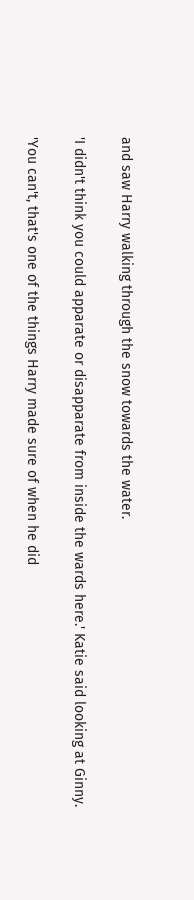and saw Harry walking through the snow towards the water.

'I didn't think you could apparate or disapparate from inside the wards here.' Katie said looking at Ginny.

'You can't, that's one of the things Harry made sure of when he did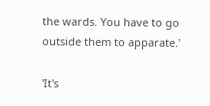the wards. You have to go outside them to apparate.'

'It's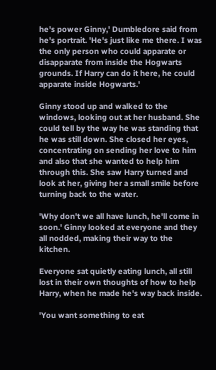he's power Ginny,' Dumbledore said from he's portrait. 'He's just like me there. I was the only person who could apparate or disapparate from inside the Hogwarts grounds. If Harry can do it here, he could apparate inside Hogwarts.'

Ginny stood up and walked to the windows, looking out at her husband. She could tell by the way he was standing that he was still down. She closed her eyes, concentrating on sending her love to him and also that she wanted to help him through this. She saw Harry turned and look at her, giving her a small smile before turning back to the water.

'Why don't we all have lunch, he'll come in soon.' Ginny looked at everyone and they all nodded, making their way to the kitchen.

Everyone sat quietly eating lunch, all still lost in their own thoughts of how to help Harry, when he made he's way back inside.

'You want something to eat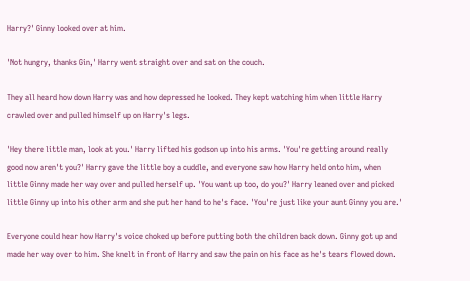Harry?' Ginny looked over at him.

'Not hungry, thanks Gin,' Harry went straight over and sat on the couch.

They all heard how down Harry was and how depressed he looked. They kept watching him when little Harry crawled over and pulled himself up on Harry's legs.

'Hey there little man, look at you.' Harry lifted his godson up into his arms. 'You're getting around really good now aren't you?' Harry gave the little boy a cuddle, and everyone saw how Harry held onto him, when little Ginny made her way over and pulled herself up. 'You want up too, do you?' Harry leaned over and picked little Ginny up into his other arm and she put her hand to he's face. 'You're just like your aunt Ginny you are.'

Everyone could hear how Harry's voice choked up before putting both the children back down. Ginny got up and made her way over to him. She knelt in front of Harry and saw the pain on his face as he's tears flowed down.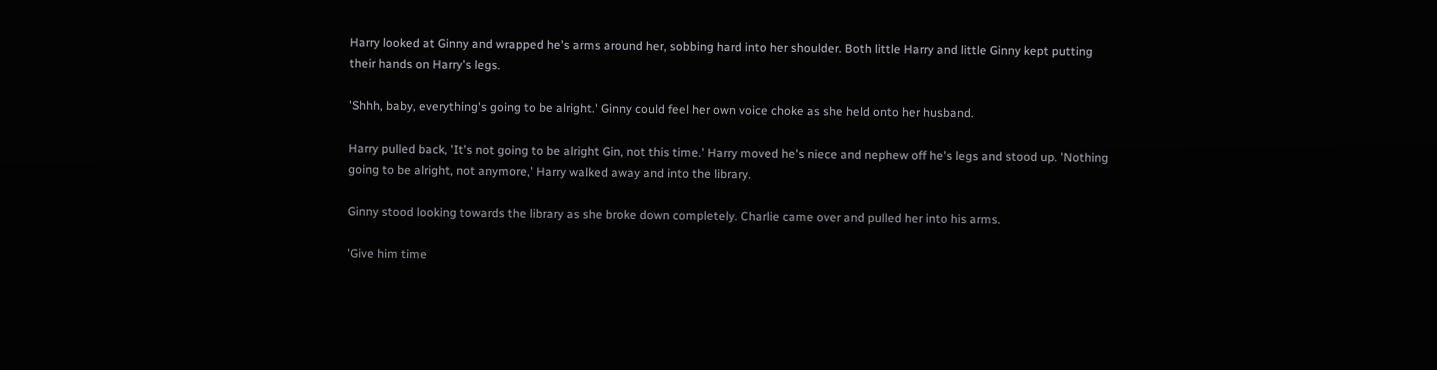Harry looked at Ginny and wrapped he's arms around her, sobbing hard into her shoulder. Both little Harry and little Ginny kept putting their hands on Harry's legs.

'Shhh, baby, everything's going to be alright.' Ginny could feel her own voice choke as she held onto her husband.

Harry pulled back, 'It's not going to be alright Gin, not this time.' Harry moved he's niece and nephew off he's legs and stood up. 'Nothing going to be alright, not anymore,' Harry walked away and into the library.

Ginny stood looking towards the library as she broke down completely. Charlie came over and pulled her into his arms.

'Give him time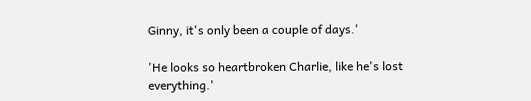Ginny, it's only been a couple of days.'

'He looks so heartbroken Charlie, like he's lost everything.'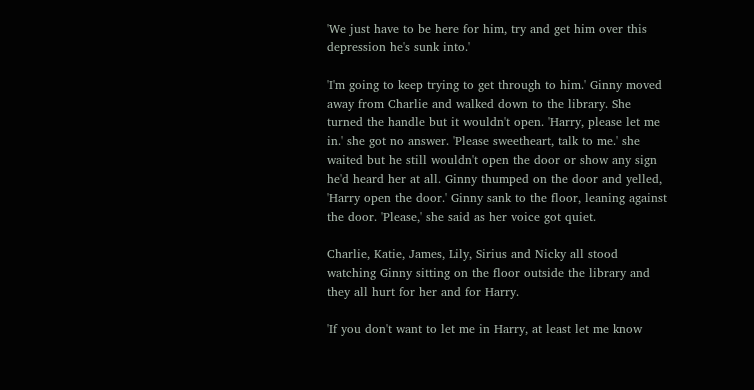'We just have to be here for him, try and get him over this depression he's sunk into.'

'I'm going to keep trying to get through to him.' Ginny moved away from Charlie and walked down to the library. She turned the handle but it wouldn't open. 'Harry, please let me in.' she got no answer. 'Please sweetheart, talk to me.' she waited but he still wouldn't open the door or show any sign he'd heard her at all. Ginny thumped on the door and yelled, 'Harry open the door.' Ginny sank to the floor, leaning against the door. 'Please,' she said as her voice got quiet.

Charlie, Katie, James, Lily, Sirius and Nicky all stood watching Ginny sitting on the floor outside the library and they all hurt for her and for Harry.

'If you don't want to let me in Harry, at least let me know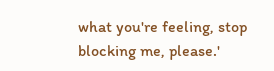what you're feeling, stop blocking me, please.'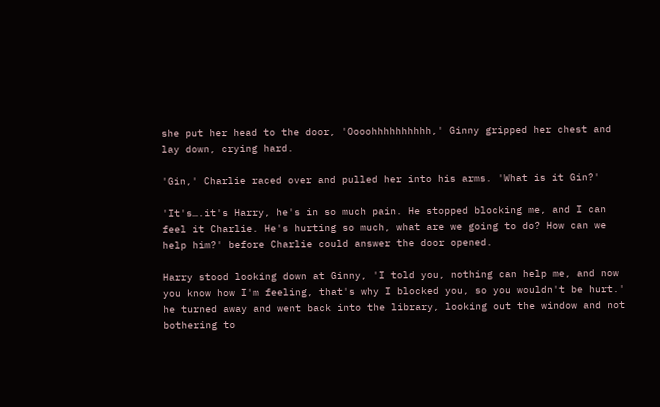she put her head to the door, 'Oooohhhhhhhhhh,' Ginny gripped her chest and lay down, crying hard.

'Gin,' Charlie raced over and pulled her into his arms. 'What is it Gin?'

'It's….it's Harry, he's in so much pain. He stopped blocking me, and I can feel it Charlie. He's hurting so much, what are we going to do? How can we help him?' before Charlie could answer the door opened.

Harry stood looking down at Ginny, 'I told you, nothing can help me, and now you know how I'm feeling, that's why I blocked you, so you wouldn't be hurt.' he turned away and went back into the library, looking out the window and not bothering to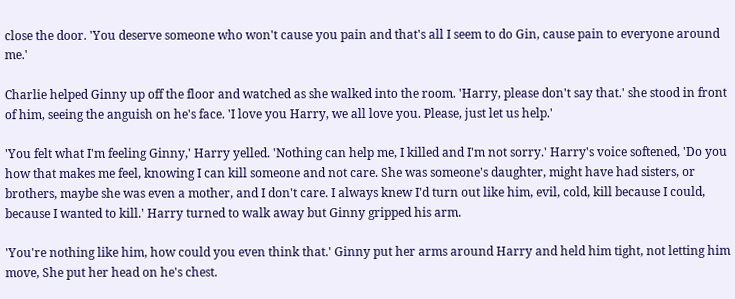close the door. 'You deserve someone who won't cause you pain and that's all I seem to do Gin, cause pain to everyone around me.'

Charlie helped Ginny up off the floor and watched as she walked into the room. 'Harry, please don't say that.' she stood in front of him, seeing the anguish on he's face. 'I love you Harry, we all love you. Please, just let us help.'

'You felt what I'm feeling Ginny,' Harry yelled. 'Nothing can help me, I killed and I'm not sorry.' Harry's voice softened, 'Do you how that makes me feel, knowing I can kill someone and not care. She was someone's daughter, might have had sisters, or brothers, maybe she was even a mother, and I don't care. I always knew I'd turn out like him, evil, cold, kill because I could, because I wanted to kill.' Harry turned to walk away but Ginny gripped his arm.

'You're nothing like him, how could you even think that.' Ginny put her arms around Harry and held him tight, not letting him move, She put her head on he's chest.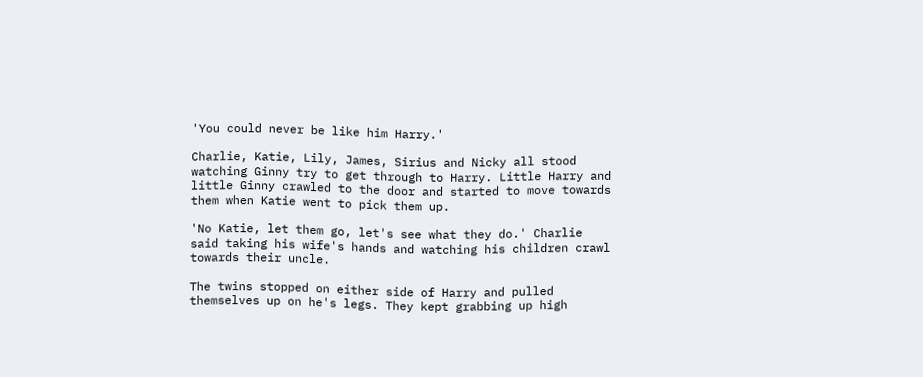'You could never be like him Harry.'

Charlie, Katie, Lily, James, Sirius and Nicky all stood watching Ginny try to get through to Harry. Little Harry and little Ginny crawled to the door and started to move towards them when Katie went to pick them up.

'No Katie, let them go, let's see what they do.' Charlie said taking his wife's hands and watching his children crawl towards their uncle.

The twins stopped on either side of Harry and pulled themselves up on he's legs. They kept grabbing up high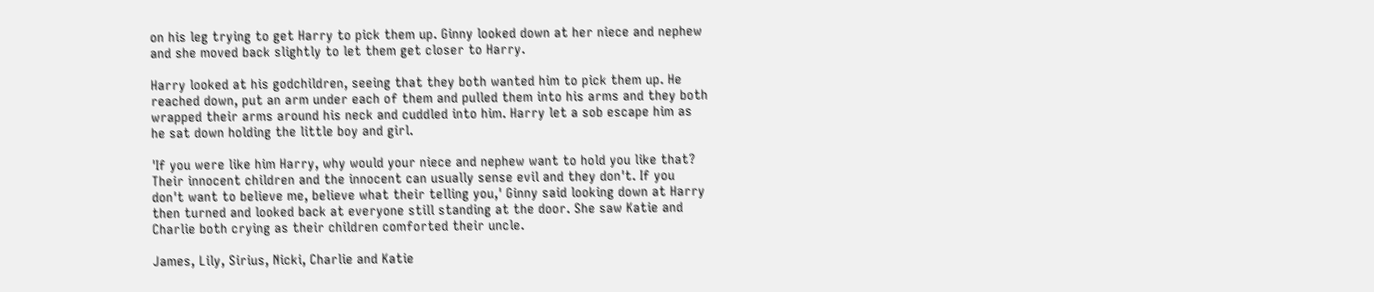on his leg trying to get Harry to pick them up. Ginny looked down at her niece and nephew and she moved back slightly to let them get closer to Harry.

Harry looked at his godchildren, seeing that they both wanted him to pick them up. He reached down, put an arm under each of them and pulled them into his arms and they both wrapped their arms around his neck and cuddled into him. Harry let a sob escape him as he sat down holding the little boy and girl.

'If you were like him Harry, why would your niece and nephew want to hold you like that? Their innocent children and the innocent can usually sense evil and they don't. If you don't want to believe me, believe what their telling you,' Ginny said looking down at Harry then turned and looked back at everyone still standing at the door. She saw Katie and Charlie both crying as their children comforted their uncle.

James, Lily, Sirius, Nicki, Charlie and Katie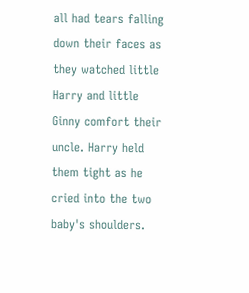all had tears falling down their faces as they watched little Harry and little Ginny comfort their uncle. Harry held them tight as he cried into the two baby's shoulders.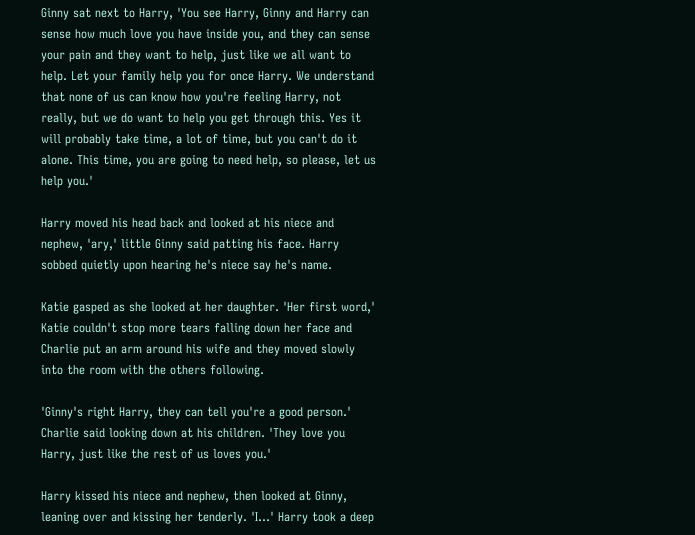Ginny sat next to Harry, 'You see Harry, Ginny and Harry can sense how much love you have inside you, and they can sense your pain and they want to help, just like we all want to help. Let your family help you for once Harry. We understand that none of us can know how you're feeling Harry, not really, but we do want to help you get through this. Yes it will probably take time, a lot of time, but you can't do it alone. This time, you are going to need help, so please, let us help you.'

Harry moved his head back and looked at his niece and nephew, 'ary,' little Ginny said patting his face. Harry sobbed quietly upon hearing he's niece say he's name.

Katie gasped as she looked at her daughter. 'Her first word,' Katie couldn't stop more tears falling down her face and Charlie put an arm around his wife and they moved slowly into the room with the others following.

'Ginny's right Harry, they can tell you're a good person.' Charlie said looking down at his children. 'They love you Harry, just like the rest of us loves you.'

Harry kissed his niece and nephew, then looked at Ginny, leaning over and kissing her tenderly. 'I…' Harry took a deep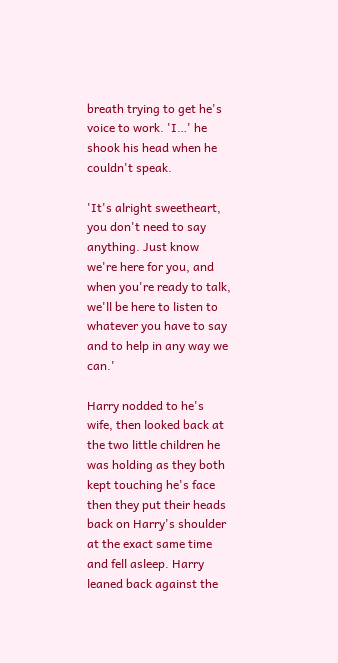breath trying to get he's voice to work. 'I…' he shook his head when he couldn't speak.

'It's alright sweetheart, you don't need to say anything. Just know we're here for you, and when you're ready to talk, we'll be here to listen to whatever you have to say and to help in any way we can.'

Harry nodded to he's wife, then looked back at the two little children he was holding as they both kept touching he's face then they put their heads back on Harry's shoulder at the exact same time and fell asleep. Harry leaned back against the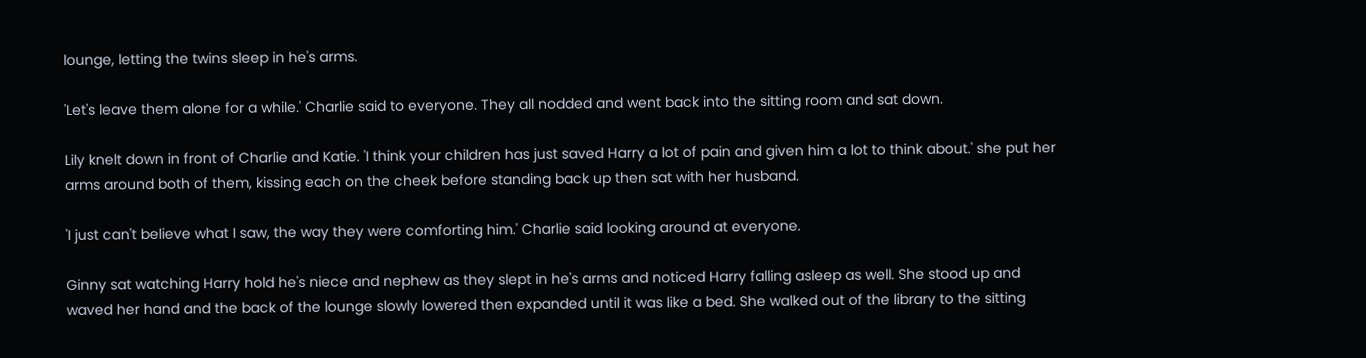lounge, letting the twins sleep in he's arms.

'Let's leave them alone for a while.' Charlie said to everyone. They all nodded and went back into the sitting room and sat down.

Lily knelt down in front of Charlie and Katie. 'I think your children has just saved Harry a lot of pain and given him a lot to think about.' she put her arms around both of them, kissing each on the cheek before standing back up then sat with her husband.

'I just can't believe what I saw, the way they were comforting him.' Charlie said looking around at everyone.

Ginny sat watching Harry hold he's niece and nephew as they slept in he's arms and noticed Harry falling asleep as well. She stood up and waved her hand and the back of the lounge slowly lowered then expanded until it was like a bed. She walked out of the library to the sitting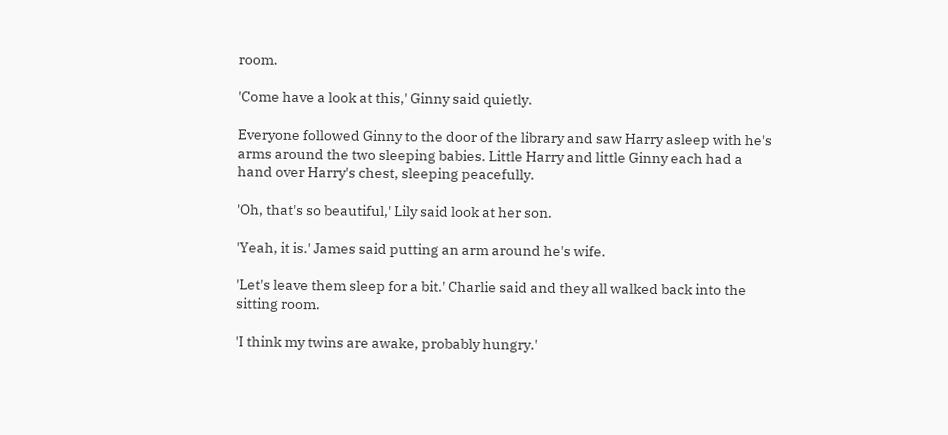room.

'Come have a look at this,' Ginny said quietly.

Everyone followed Ginny to the door of the library and saw Harry asleep with he's arms around the two sleeping babies. Little Harry and little Ginny each had a hand over Harry's chest, sleeping peacefully.

'Oh, that's so beautiful,' Lily said look at her son.

'Yeah, it is.' James said putting an arm around he's wife.

'Let's leave them sleep for a bit.' Charlie said and they all walked back into the sitting room.

'I think my twins are awake, probably hungry.'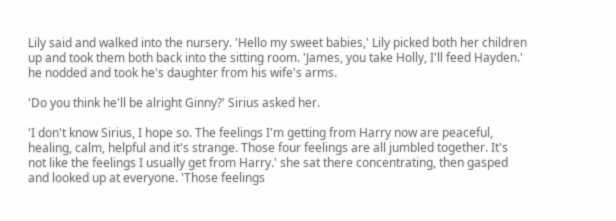Lily said and walked into the nursery. 'Hello my sweet babies,' Lily picked both her children up and took them both back into the sitting room. 'James, you take Holly, I'll feed Hayden.' he nodded and took he's daughter from his wife's arms.

'Do you think he'll be alright Ginny?' Sirius asked her.

'I don't know Sirius, I hope so. The feelings I'm getting from Harry now are peaceful, healing, calm, helpful and it's strange. Those four feelings are all jumbled together. It's not like the feelings I usually get from Harry.' she sat there concentrating, then gasped and looked up at everyone. 'Those feelings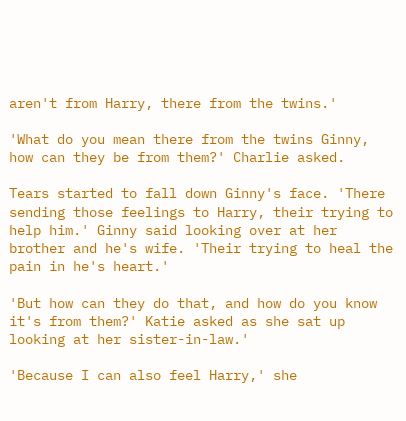aren't from Harry, there from the twins.'

'What do you mean there from the twins Ginny, how can they be from them?' Charlie asked.

Tears started to fall down Ginny's face. 'There sending those feelings to Harry, their trying to help him.' Ginny said looking over at her brother and he's wife. 'Their trying to heal the pain in he's heart.'

'But how can they do that, and how do you know it's from them?' Katie asked as she sat up looking at her sister-in-law.'

'Because I can also feel Harry,' she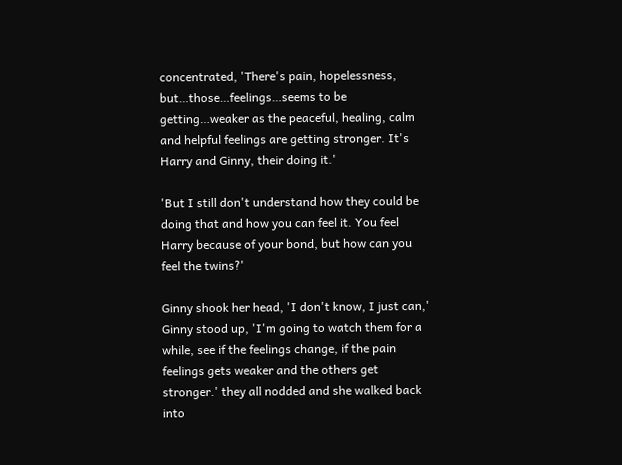concentrated, 'There's pain, hopelessness, but…those…feelings…seems to be getting…weaker as the peaceful, healing, calm and helpful feelings are getting stronger. It's Harry and Ginny, their doing it.'

'But I still don't understand how they could be doing that and how you can feel it. You feel Harry because of your bond, but how can you feel the twins?'

Ginny shook her head, 'I don't know, I just can,' Ginny stood up, 'I'm going to watch them for a while, see if the feelings change, if the pain feelings gets weaker and the others get stronger.' they all nodded and she walked back into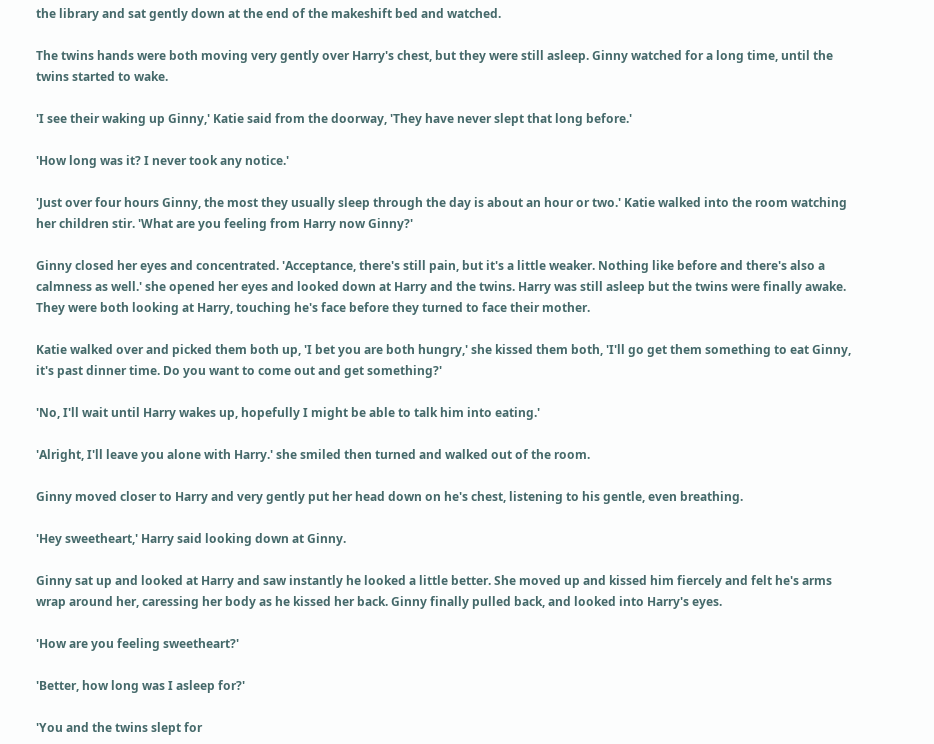the library and sat gently down at the end of the makeshift bed and watched.

The twins hands were both moving very gently over Harry's chest, but they were still asleep. Ginny watched for a long time, until the twins started to wake.

'I see their waking up Ginny,' Katie said from the doorway, 'They have never slept that long before.'

'How long was it? I never took any notice.'

'Just over four hours Ginny, the most they usually sleep through the day is about an hour or two.' Katie walked into the room watching her children stir. 'What are you feeling from Harry now Ginny?'

Ginny closed her eyes and concentrated. 'Acceptance, there's still pain, but it's a little weaker. Nothing like before and there's also a calmness as well.' she opened her eyes and looked down at Harry and the twins. Harry was still asleep but the twins were finally awake. They were both looking at Harry, touching he's face before they turned to face their mother.

Katie walked over and picked them both up, 'I bet you are both hungry,' she kissed them both, 'I'll go get them something to eat Ginny, it's past dinner time. Do you want to come out and get something?'

'No, I'll wait until Harry wakes up, hopefully I might be able to talk him into eating.'

'Alright, I'll leave you alone with Harry.' she smiled then turned and walked out of the room.

Ginny moved closer to Harry and very gently put her head down on he's chest, listening to his gentle, even breathing.

'Hey sweetheart,' Harry said looking down at Ginny.

Ginny sat up and looked at Harry and saw instantly he looked a little better. She moved up and kissed him fiercely and felt he's arms wrap around her, caressing her body as he kissed her back. Ginny finally pulled back, and looked into Harry's eyes.

'How are you feeling sweetheart?'

'Better, how long was I asleep for?'

'You and the twins slept for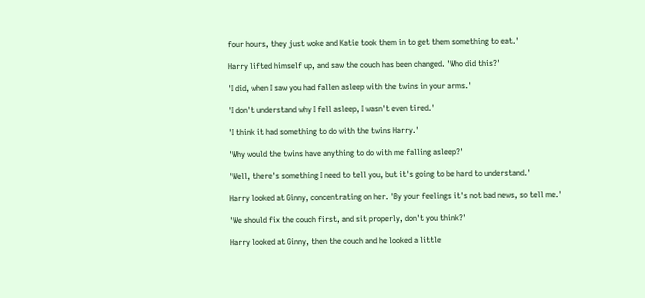four hours, they just woke and Katie took them in to get them something to eat.'

Harry lifted himself up, and saw the couch has been changed. 'Who did this?'

'I did, when I saw you had fallen asleep with the twins in your arms.'

'I don't understand why I fell asleep, I wasn't even tired.'

'I think it had something to do with the twins Harry.'

'Why would the twins have anything to do with me falling asleep?'

'Well, there's something I need to tell you, but it's going to be hard to understand.'

Harry looked at Ginny, concentrating on her. 'By your feelings it's not bad news, so tell me.'

'We should fix the couch first, and sit properly, don't you think?'

Harry looked at Ginny, then the couch and he looked a little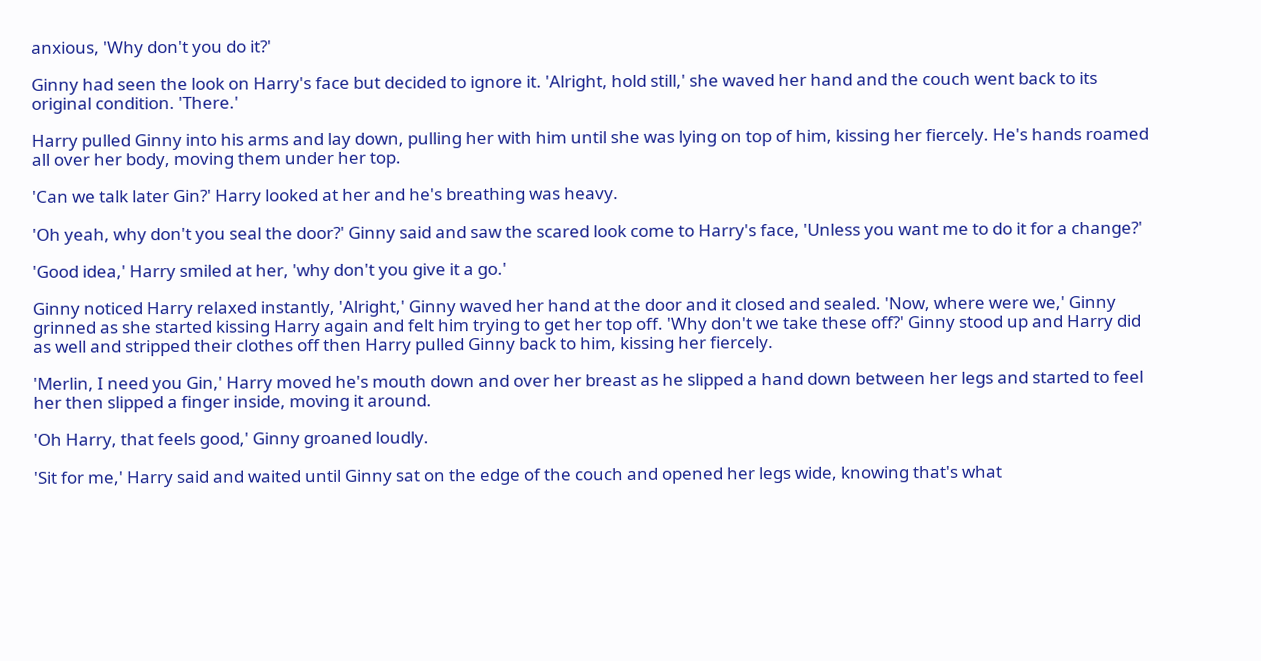anxious, 'Why don't you do it?'

Ginny had seen the look on Harry's face but decided to ignore it. 'Alright, hold still,' she waved her hand and the couch went back to its original condition. 'There.'

Harry pulled Ginny into his arms and lay down, pulling her with him until she was lying on top of him, kissing her fiercely. He's hands roamed all over her body, moving them under her top.

'Can we talk later Gin?' Harry looked at her and he's breathing was heavy.

'Oh yeah, why don't you seal the door?' Ginny said and saw the scared look come to Harry's face, 'Unless you want me to do it for a change?'

'Good idea,' Harry smiled at her, 'why don't you give it a go.'

Ginny noticed Harry relaxed instantly, 'Alright,' Ginny waved her hand at the door and it closed and sealed. 'Now, where were we,' Ginny grinned as she started kissing Harry again and felt him trying to get her top off. 'Why don't we take these off?' Ginny stood up and Harry did as well and stripped their clothes off then Harry pulled Ginny back to him, kissing her fiercely.

'Merlin, I need you Gin,' Harry moved he's mouth down and over her breast as he slipped a hand down between her legs and started to feel her then slipped a finger inside, moving it around.

'Oh Harry, that feels good,' Ginny groaned loudly.

'Sit for me,' Harry said and waited until Ginny sat on the edge of the couch and opened her legs wide, knowing that's what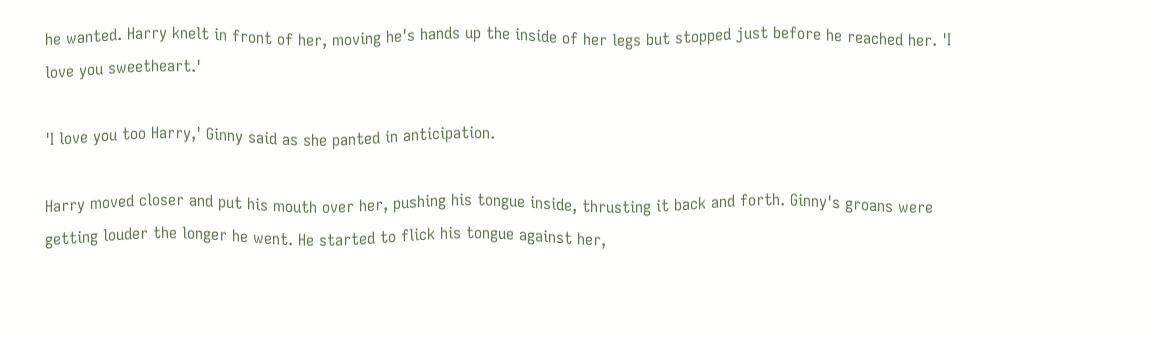he wanted. Harry knelt in front of her, moving he's hands up the inside of her legs but stopped just before he reached her. 'I love you sweetheart.'

'I love you too Harry,' Ginny said as she panted in anticipation.

Harry moved closer and put his mouth over her, pushing his tongue inside, thrusting it back and forth. Ginny's groans were getting louder the longer he went. He started to flick his tongue against her,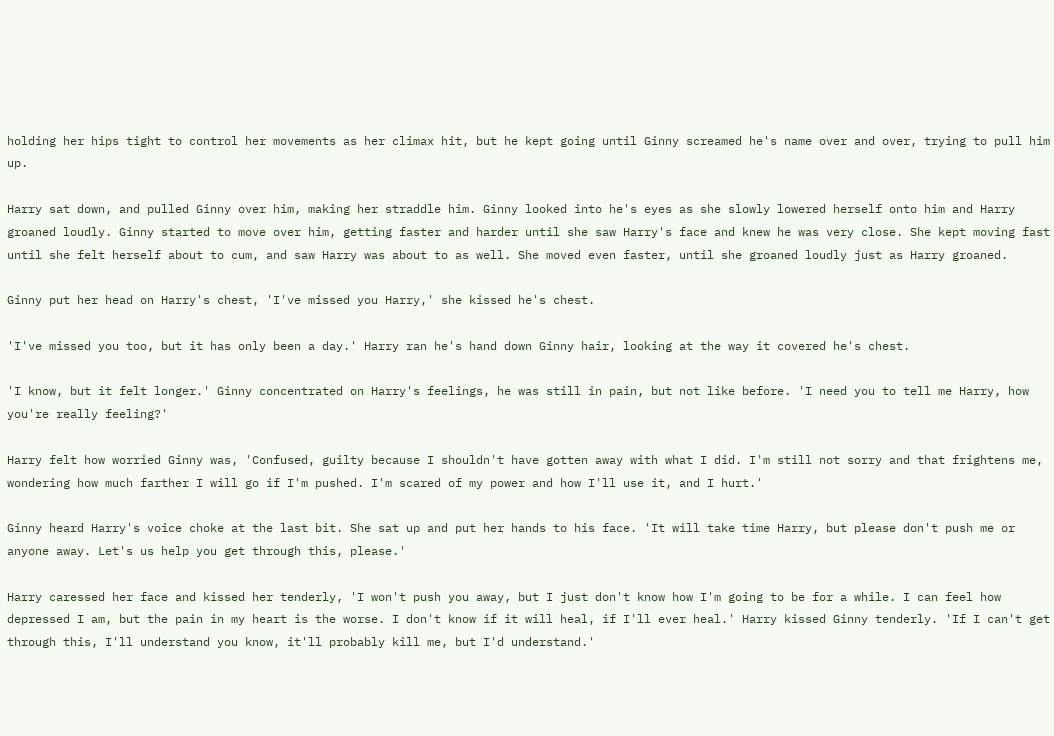holding her hips tight to control her movements as her climax hit, but he kept going until Ginny screamed he's name over and over, trying to pull him up.

Harry sat down, and pulled Ginny over him, making her straddle him. Ginny looked into he's eyes as she slowly lowered herself onto him and Harry groaned loudly. Ginny started to move over him, getting faster and harder until she saw Harry's face and knew he was very close. She kept moving fast until she felt herself about to cum, and saw Harry was about to as well. She moved even faster, until she groaned loudly just as Harry groaned.

Ginny put her head on Harry's chest, 'I've missed you Harry,' she kissed he's chest.

'I've missed you too, but it has only been a day.' Harry ran he's hand down Ginny hair, looking at the way it covered he's chest.

'I know, but it felt longer.' Ginny concentrated on Harry's feelings, he was still in pain, but not like before. 'I need you to tell me Harry, how you're really feeling?'

Harry felt how worried Ginny was, 'Confused, guilty because I shouldn't have gotten away with what I did. I'm still not sorry and that frightens me, wondering how much farther I will go if I'm pushed. I'm scared of my power and how I'll use it, and I hurt.'

Ginny heard Harry's voice choke at the last bit. She sat up and put her hands to his face. 'It will take time Harry, but please don't push me or anyone away. Let's us help you get through this, please.'

Harry caressed her face and kissed her tenderly, 'I won't push you away, but I just don't know how I'm going to be for a while. I can feel how depressed I am, but the pain in my heart is the worse. I don't know if it will heal, if I'll ever heal.' Harry kissed Ginny tenderly. 'If I can't get through this, I'll understand you know, it'll probably kill me, but I'd understand.'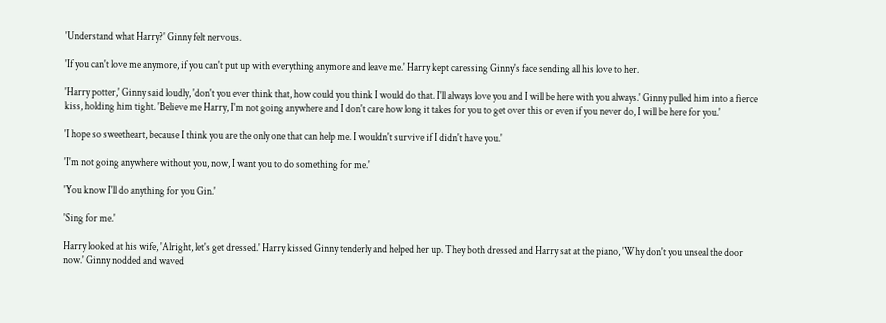'Understand what Harry?' Ginny felt nervous.

'If you can't love me anymore, if you can't put up with everything anymore and leave me.' Harry kept caressing Ginny's face sending all his love to her.

'Harry potter,' Ginny said loudly, 'don't you ever think that, how could you think I would do that. I'll always love you and I will be here with you always.' Ginny pulled him into a fierce kiss, holding him tight. 'Believe me Harry, I'm not going anywhere and I don't care how long it takes for you to get over this or even if you never do, I will be here for you.'

'I hope so sweetheart, because I think you are the only one that can help me. I wouldn't survive if I didn't have you.'

'I'm not going anywhere without you, now, I want you to do something for me.'

'You know I'll do anything for you Gin.'

'Sing for me.'

Harry looked at his wife, 'Alright, let's get dressed.' Harry kissed Ginny tenderly and helped her up. They both dressed and Harry sat at the piano, 'Why don't you unseal the door now.' Ginny nodded and waved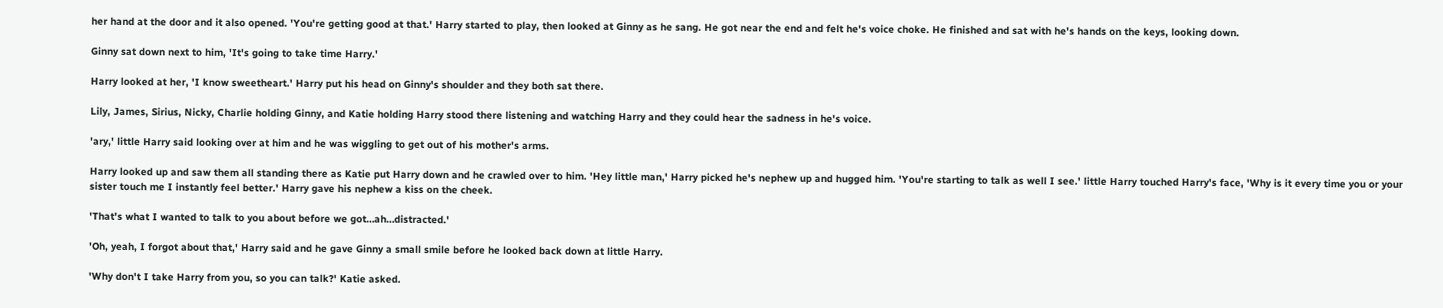her hand at the door and it also opened. 'You're getting good at that.' Harry started to play, then looked at Ginny as he sang. He got near the end and felt he's voice choke. He finished and sat with he's hands on the keys, looking down.

Ginny sat down next to him, 'It's going to take time Harry.'

Harry looked at her, 'I know sweetheart.' Harry put his head on Ginny's shoulder and they both sat there.

Lily, James, Sirius, Nicky, Charlie holding Ginny, and Katie holding Harry stood there listening and watching Harry and they could hear the sadness in he's voice.

'ary,' little Harry said looking over at him and he was wiggling to get out of his mother's arms.

Harry looked up and saw them all standing there as Katie put Harry down and he crawled over to him. 'Hey little man,' Harry picked he's nephew up and hugged him. 'You're starting to talk as well I see.' little Harry touched Harry's face, 'Why is it every time you or your sister touch me I instantly feel better.' Harry gave his nephew a kiss on the cheek.

'That's what I wanted to talk to you about before we got…ah…distracted.'

'Oh, yeah, I forgot about that,' Harry said and he gave Ginny a small smile before he looked back down at little Harry.

'Why don't I take Harry from you, so you can talk?' Katie asked.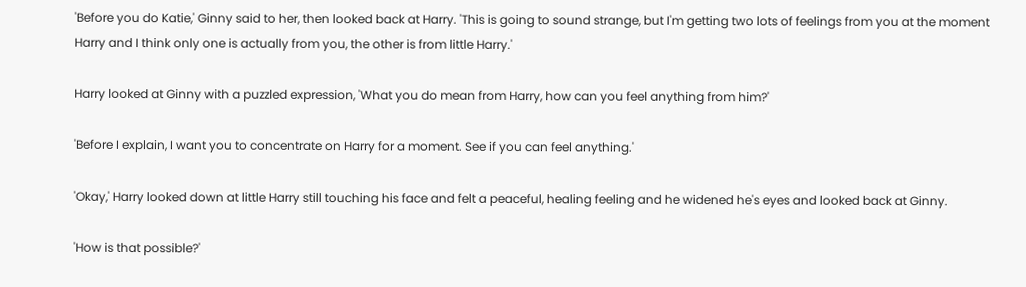'Before you do Katie,' Ginny said to her, then looked back at Harry. 'This is going to sound strange, but I'm getting two lots of feelings from you at the moment Harry and I think only one is actually from you, the other is from little Harry.'

Harry looked at Ginny with a puzzled expression, 'What you do mean from Harry, how can you feel anything from him?'

'Before I explain, I want you to concentrate on Harry for a moment. See if you can feel anything.'

'Okay,' Harry looked down at little Harry still touching his face and felt a peaceful, healing feeling and he widened he's eyes and looked back at Ginny.

'How is that possible?'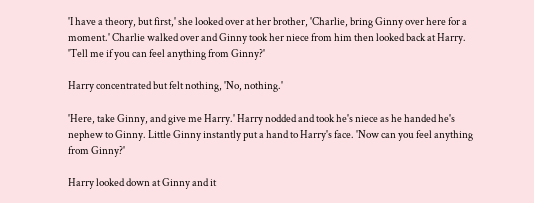'I have a theory, but first,' she looked over at her brother, 'Charlie, bring Ginny over here for a moment.' Charlie walked over and Ginny took her niece from him then looked back at Harry. 'Tell me if you can feel anything from Ginny?'

Harry concentrated but felt nothing, 'No, nothing.'

'Here, take Ginny, and give me Harry.' Harry nodded and took he's niece as he handed he's nephew to Ginny. Little Ginny instantly put a hand to Harry's face. 'Now can you feel anything from Ginny?'

Harry looked down at Ginny and it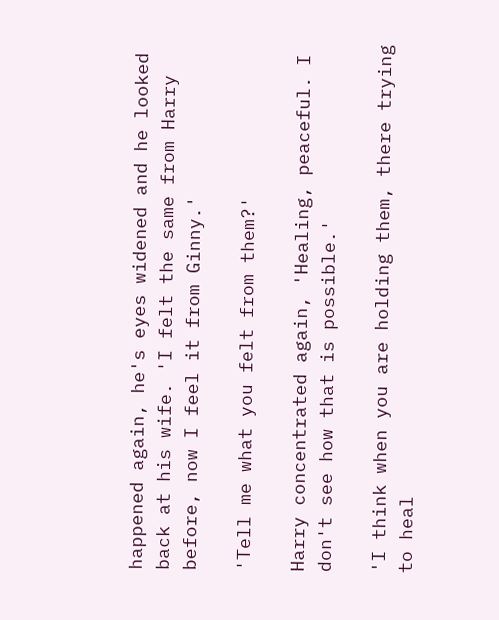happened again, he's eyes widened and he looked back at his wife. 'I felt the same from Harry before, now I feel it from Ginny.'

'Tell me what you felt from them?'

Harry concentrated again, 'Healing, peaceful. I don't see how that is possible.'

'I think when you are holding them, there trying to heal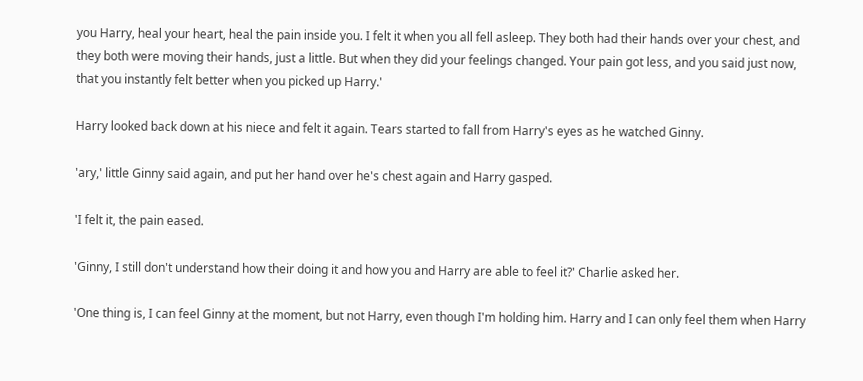you Harry, heal your heart, heal the pain inside you. I felt it when you all fell asleep. They both had their hands over your chest, and they both were moving their hands, just a little. But when they did your feelings changed. Your pain got less, and you said just now, that you instantly felt better when you picked up Harry.'

Harry looked back down at his niece and felt it again. Tears started to fall from Harry's eyes as he watched Ginny.

'ary,' little Ginny said again, and put her hand over he's chest again and Harry gasped.

'I felt it, the pain eased.

'Ginny, I still don't understand how their doing it and how you and Harry are able to feel it?' Charlie asked her.

'One thing is, I can feel Ginny at the moment, but not Harry, even though I'm holding him. Harry and I can only feel them when Harry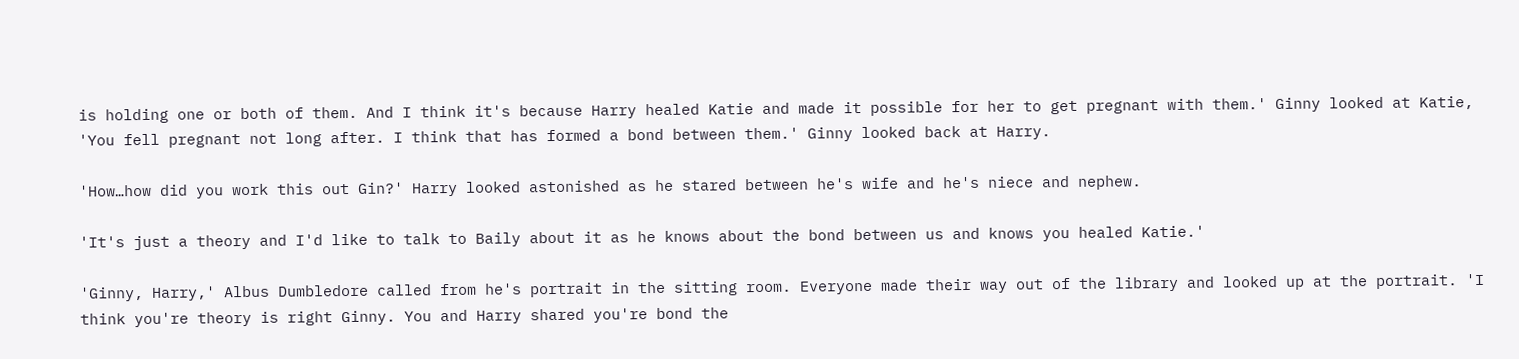is holding one or both of them. And I think it's because Harry healed Katie and made it possible for her to get pregnant with them.' Ginny looked at Katie, 'You fell pregnant not long after. I think that has formed a bond between them.' Ginny looked back at Harry.

'How…how did you work this out Gin?' Harry looked astonished as he stared between he's wife and he's niece and nephew.

'It's just a theory and I'd like to talk to Baily about it as he knows about the bond between us and knows you healed Katie.'

'Ginny, Harry,' Albus Dumbledore called from he's portrait in the sitting room. Everyone made their way out of the library and looked up at the portrait. 'I think you're theory is right Ginny. You and Harry shared you're bond the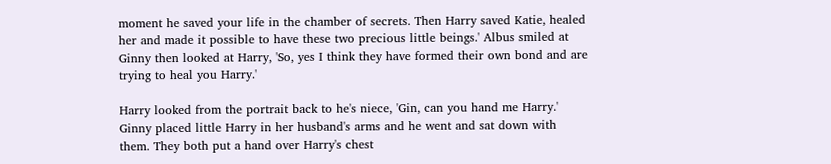moment he saved your life in the chamber of secrets. Then Harry saved Katie, healed her and made it possible to have these two precious little beings.' Albus smiled at Ginny then looked at Harry, 'So, yes I think they have formed their own bond and are trying to heal you Harry.'

Harry looked from the portrait back to he's niece, 'Gin, can you hand me Harry.' Ginny placed little Harry in her husband's arms and he went and sat down with them. They both put a hand over Harry's chest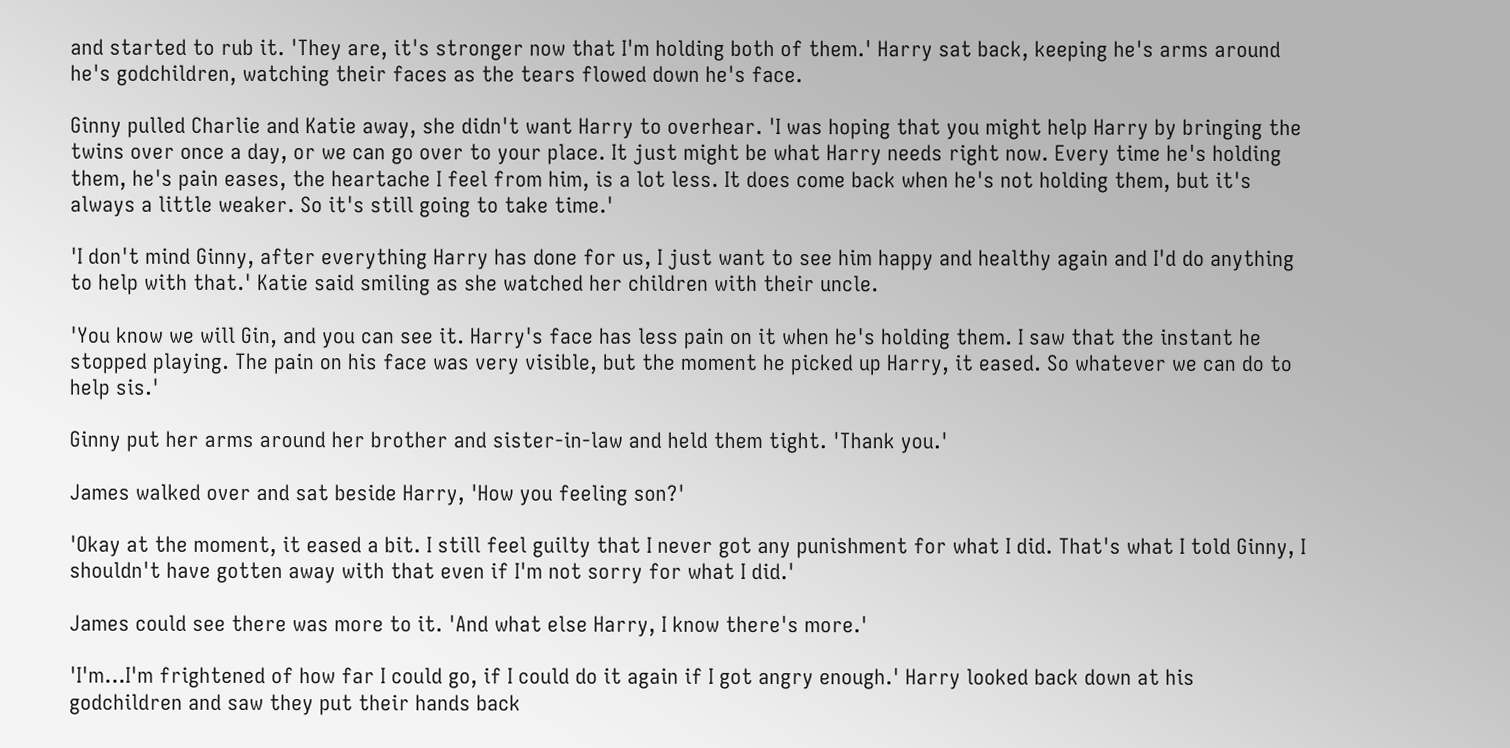and started to rub it. 'They are, it's stronger now that I'm holding both of them.' Harry sat back, keeping he's arms around he's godchildren, watching their faces as the tears flowed down he's face.

Ginny pulled Charlie and Katie away, she didn't want Harry to overhear. 'I was hoping that you might help Harry by bringing the twins over once a day, or we can go over to your place. It just might be what Harry needs right now. Every time he's holding them, he's pain eases, the heartache I feel from him, is a lot less. It does come back when he's not holding them, but it's always a little weaker. So it's still going to take time.'

'I don't mind Ginny, after everything Harry has done for us, I just want to see him happy and healthy again and I'd do anything to help with that.' Katie said smiling as she watched her children with their uncle.

'You know we will Gin, and you can see it. Harry's face has less pain on it when he's holding them. I saw that the instant he stopped playing. The pain on his face was very visible, but the moment he picked up Harry, it eased. So whatever we can do to help sis.'

Ginny put her arms around her brother and sister-in-law and held them tight. 'Thank you.'

James walked over and sat beside Harry, 'How you feeling son?'

'Okay at the moment, it eased a bit. I still feel guilty that I never got any punishment for what I did. That's what I told Ginny, I shouldn't have gotten away with that even if I'm not sorry for what I did.'

James could see there was more to it. 'And what else Harry, I know there's more.'

'I'm…I'm frightened of how far I could go, if I could do it again if I got angry enough.' Harry looked back down at his godchildren and saw they put their hands back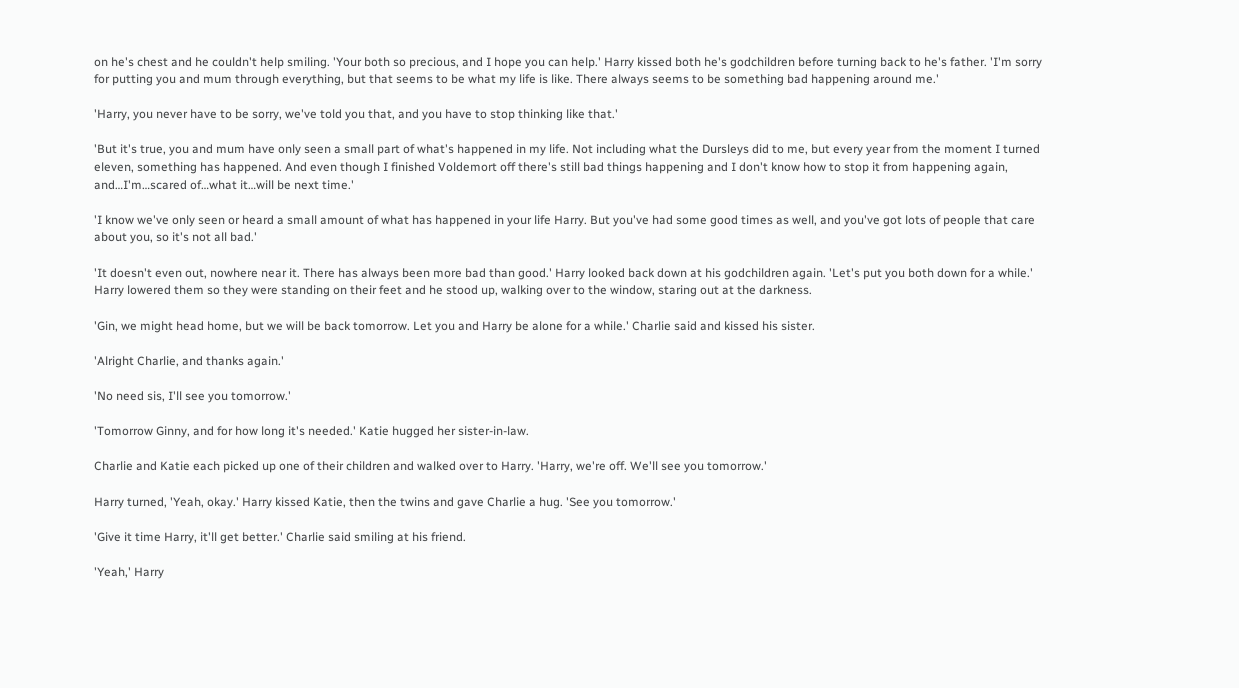on he's chest and he couldn't help smiling. 'Your both so precious, and I hope you can help.' Harry kissed both he's godchildren before turning back to he's father. 'I'm sorry for putting you and mum through everything, but that seems to be what my life is like. There always seems to be something bad happening around me.'

'Harry, you never have to be sorry, we've told you that, and you have to stop thinking like that.'

'But it's true, you and mum have only seen a small part of what's happened in my life. Not including what the Dursleys did to me, but every year from the moment I turned eleven, something has happened. And even though I finished Voldemort off there's still bad things happening and I don't know how to stop it from happening again, and…I'm…scared of…what it…will be next time.'

'I know we've only seen or heard a small amount of what has happened in your life Harry. But you've had some good times as well, and you've got lots of people that care about you, so it's not all bad.'

'It doesn't even out, nowhere near it. There has always been more bad than good.' Harry looked back down at his godchildren again. 'Let's put you both down for a while.' Harry lowered them so they were standing on their feet and he stood up, walking over to the window, staring out at the darkness.

'Gin, we might head home, but we will be back tomorrow. Let you and Harry be alone for a while.' Charlie said and kissed his sister.

'Alright Charlie, and thanks again.'

'No need sis, I'll see you tomorrow.'

'Tomorrow Ginny, and for how long it's needed.' Katie hugged her sister-in-law.

Charlie and Katie each picked up one of their children and walked over to Harry. 'Harry, we're off. We'll see you tomorrow.'

Harry turned, 'Yeah, okay.' Harry kissed Katie, then the twins and gave Charlie a hug. 'See you tomorrow.'

'Give it time Harry, it'll get better.' Charlie said smiling at his friend.

'Yeah,' Harry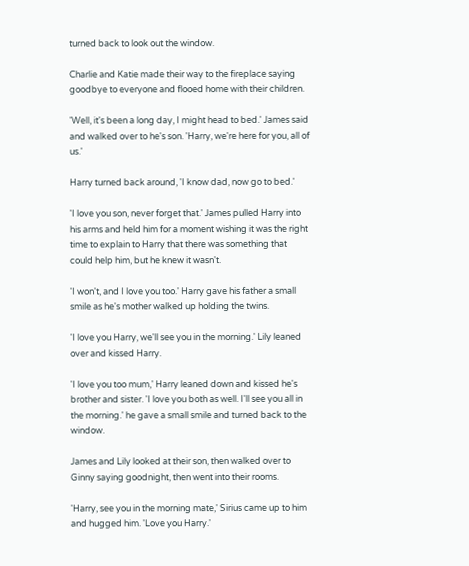turned back to look out the window.

Charlie and Katie made their way to the fireplace saying goodbye to everyone and flooed home with their children.

'Well, it's been a long day, I might head to bed.' James said and walked over to he's son. 'Harry, we're here for you, all of us.'

Harry turned back around, 'I know dad, now go to bed.'

'I love you son, never forget that.' James pulled Harry into his arms and held him for a moment wishing it was the right time to explain to Harry that there was something that could help him, but he knew it wasn't.

'I won't, and I love you too.' Harry gave his father a small smile as he's mother walked up holding the twins.

'I love you Harry, we'll see you in the morning.' Lily leaned over and kissed Harry.

'I love you too mum,' Harry leaned down and kissed he's brother and sister. 'I love you both as well. I'll see you all in the morning.' he gave a small smile and turned back to the window.

James and Lily looked at their son, then walked over to Ginny saying goodnight, then went into their rooms.

'Harry, see you in the morning mate,' Sirius came up to him and hugged him. 'Love you Harry.'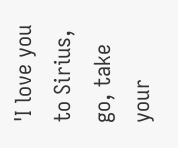'I love you to Sirius, go, take your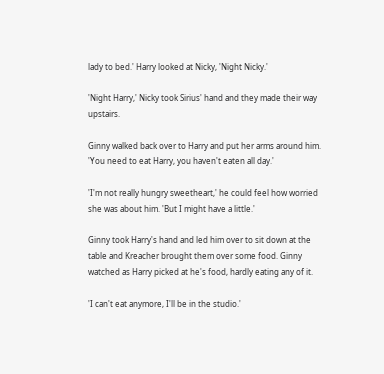lady to bed.' Harry looked at Nicky, 'Night Nicky.'

'Night Harry,' Nicky took Sirius' hand and they made their way upstairs.

Ginny walked back over to Harry and put her arms around him. 'You need to eat Harry, you haven't eaten all day.'

'I'm not really hungry sweetheart,' he could feel how worried she was about him. 'But I might have a little.'

Ginny took Harry's hand and led him over to sit down at the table and Kreacher brought them over some food. Ginny watched as Harry picked at he's food, hardly eating any of it.

'I can't eat anymore, I'll be in the studio.'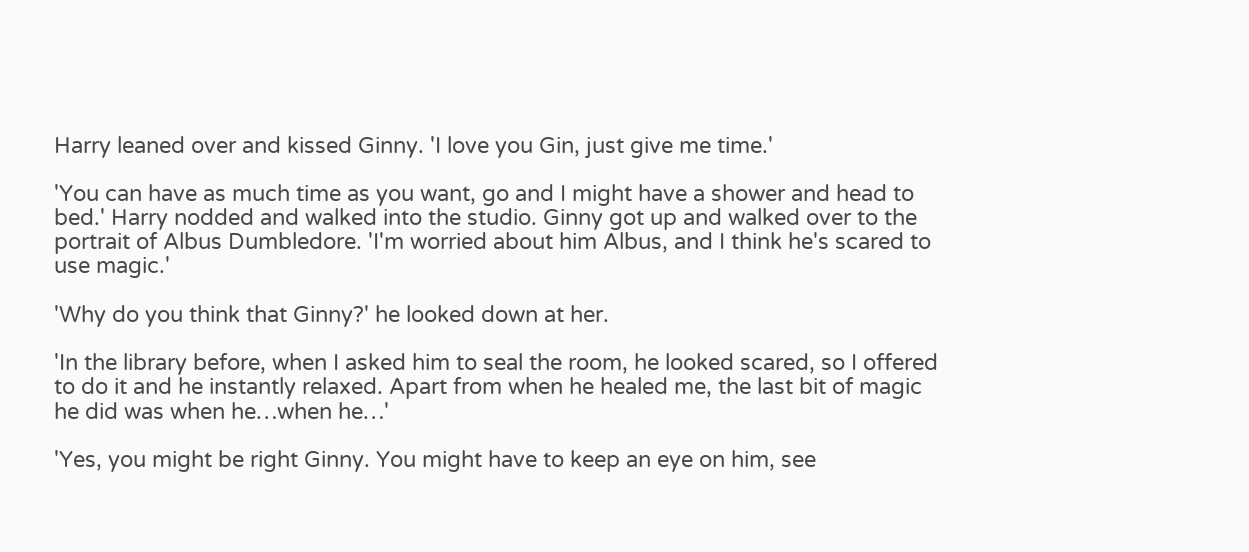Harry leaned over and kissed Ginny. 'I love you Gin, just give me time.'

'You can have as much time as you want, go and I might have a shower and head to bed.' Harry nodded and walked into the studio. Ginny got up and walked over to the portrait of Albus Dumbledore. 'I'm worried about him Albus, and I think he's scared to use magic.'

'Why do you think that Ginny?' he looked down at her.

'In the library before, when I asked him to seal the room, he looked scared, so I offered to do it and he instantly relaxed. Apart from when he healed me, the last bit of magic he did was when he…when he…'

'Yes, you might be right Ginny. You might have to keep an eye on him, see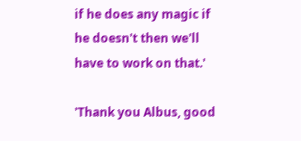if he does any magic if he doesn't then we'll have to work on that.'

'Thank you Albus, good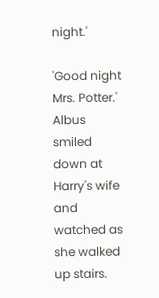night.'

'Good night Mrs. Potter.' Albus smiled down at Harry's wife and watched as she walked up stairs.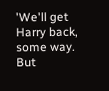'We'll get Harry back, some way. But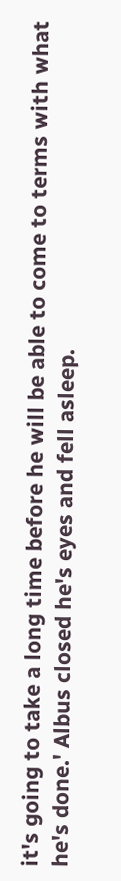it's going to take a long time before he will be able to come to terms with what he's done.' Albus closed he's eyes and fell asleep.